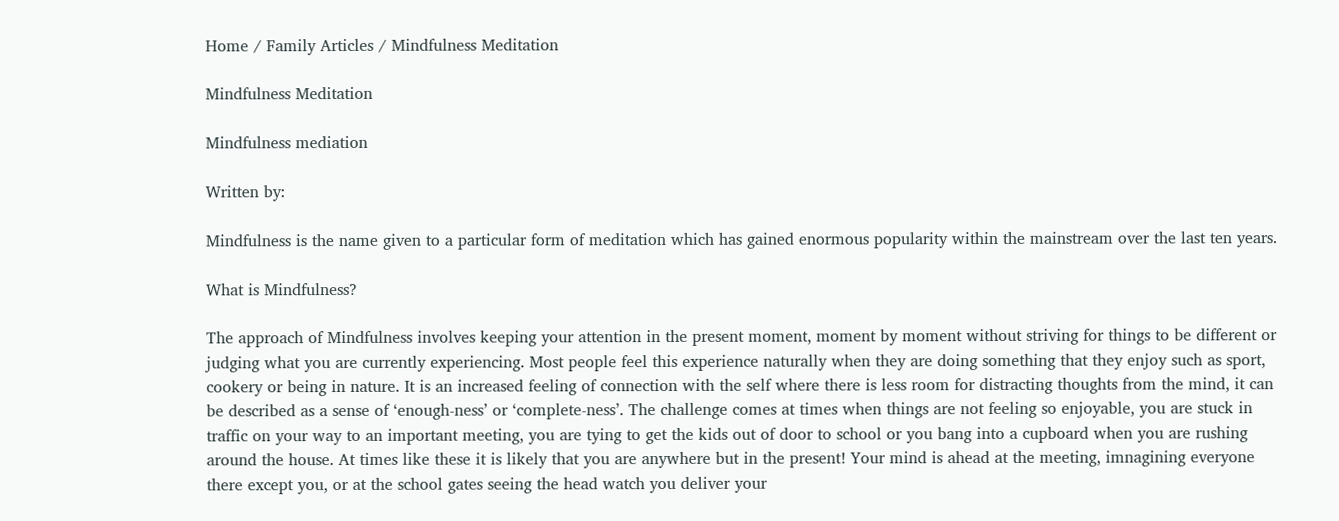Home / Family Articles / Mindfulness Meditation

Mindfulness Meditation

Mindfulness mediation

Written by:

Mindfulness is the name given to a particular form of meditation which has gained enormous popularity within the mainstream over the last ten years.

What is Mindfulness?

The approach of Mindfulness involves keeping your attention in the present moment, moment by moment without striving for things to be different or judging what you are currently experiencing. Most people feel this experience naturally when they are doing something that they enjoy such as sport, cookery or being in nature. It is an increased feeling of connection with the self where there is less room for distracting thoughts from the mind, it can be described as a sense of ‘enough-ness’ or ‘complete-ness’. The challenge comes at times when things are not feeling so enjoyable, you are stuck in traffic on your way to an important meeting, you are tying to get the kids out of door to school or you bang into a cupboard when you are rushing around the house. At times like these it is likely that you are anywhere but in the present! Your mind is ahead at the meeting, imnagining everyone there except you, or at the school gates seeing the head watch you deliver your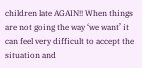children late AGAIN!! When things are not going the way ‘we want’ it can feel very difficult to accept the situation and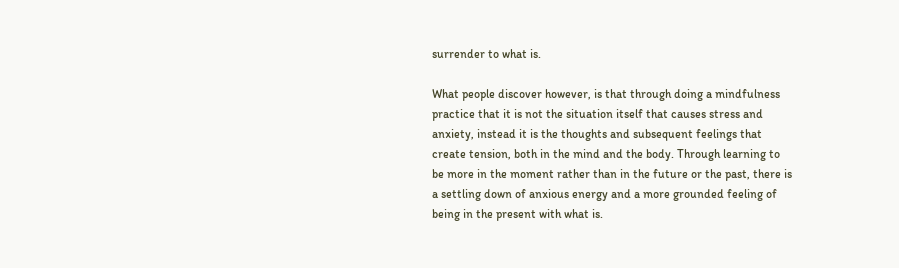surrender to what is.

What people discover however, is that through doing a mindfulness practice that it is not the situation itself that causes stress and anxiety, instead it is the thoughts and subsequent feelings that create tension, both in the mind and the body. Through learning to be more in the moment rather than in the future or the past, there is a settling down of anxious energy and a more grounded feeling of being in the present with what is.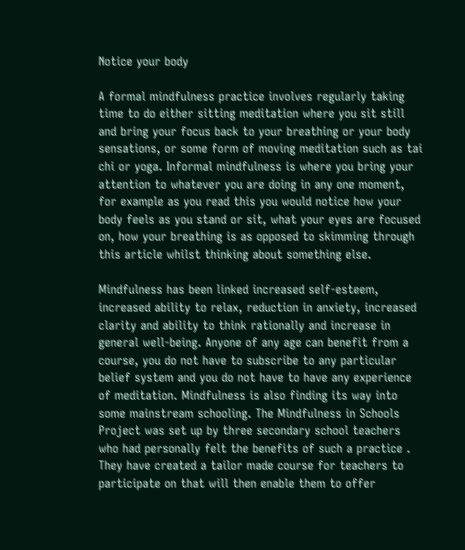Notice your body

A formal mindfulness practice involves regularly taking time to do either sitting meditation where you sit still and bring your focus back to your breathing or your body sensations, or some form of moving meditation such as tai chi or yoga. Informal mindfulness is where you bring your attention to whatever you are doing in any one moment, for example as you read this you would notice how your body feels as you stand or sit, what your eyes are focused on, how your breathing is as opposed to skimming through this article whilst thinking about something else.

Mindfulness has been linked increased self-esteem, increased ability to relax, reduction in anxiety, increased clarity and ability to think rationally and increase in general well-being. Anyone of any age can benefit from a course, you do not have to subscribe to any particular belief system and you do not have to have any experience of meditation. Mindfulness is also finding its way into some mainstream schooling. The Mindfulness in Schools Project was set up by three secondary school teachers who had personally felt the benefits of such a practice . They have created a tailor made course for teachers to participate on that will then enable them to offer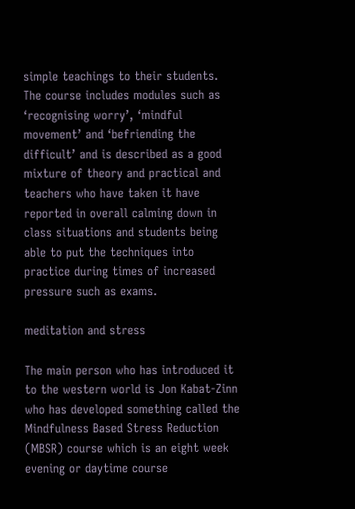simple teachings to their students. The course includes modules such as ‘recognising worry’, ‘mindful movement’ and ‘befriending the difficult’ and is described as a good mixture of theory and practical and teachers who have taken it have reported in overall calming down in class situations and students being able to put the techniques into practice during times of increased pressure such as exams.

meditation and stress

The main person who has introduced it to the western world is Jon Kabat-Zinn who has developed something called the Mindfulness Based Stress Reduction (MBSR) course which is an eight week evening or daytime course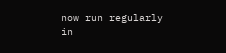now run regularly in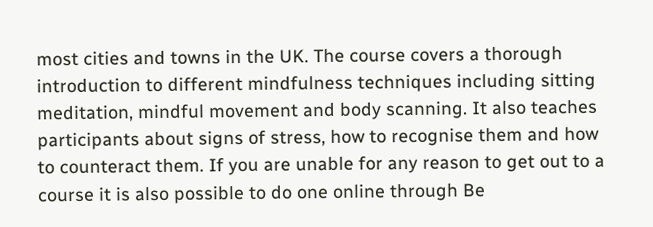most cities and towns in the UK. The course covers a thorough introduction to different mindfulness techniques including sitting meditation, mindful movement and body scanning. It also teaches participants about signs of stress, how to recognise them and how to counteract them. If you are unable for any reason to get out to a course it is also possible to do one online through Be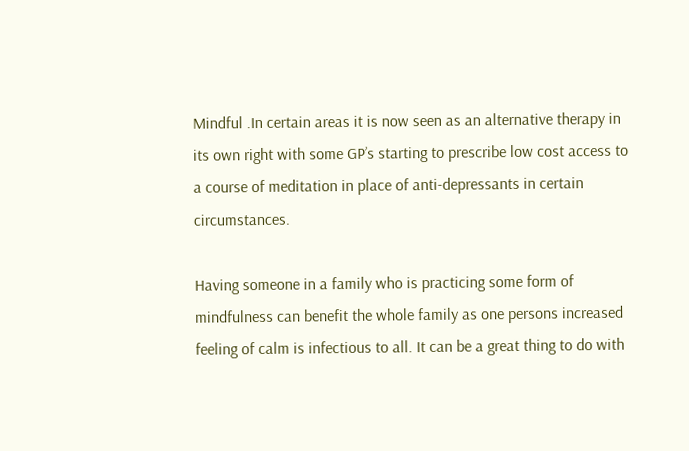Mindful .In certain areas it is now seen as an alternative therapy in its own right with some GP’s starting to prescribe low cost access to a course of meditation in place of anti-depressants in certain circumstances.

Having someone in a family who is practicing some form of mindfulness can benefit the whole family as one persons increased feeling of calm is infectious to all. It can be a great thing to do with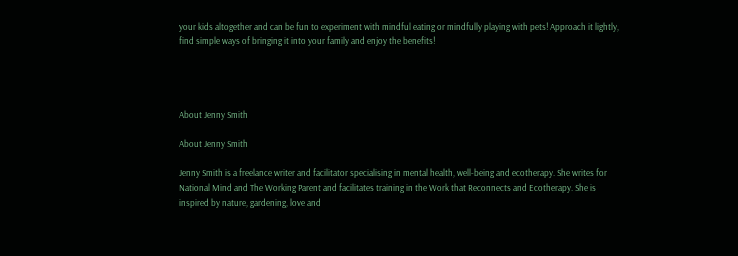your kids altogether and can be fun to experiment with mindful eating or mindfully playing with pets! Approach it lightly, find simple ways of bringing it into your family and enjoy the benefits!




About Jenny Smith

About Jenny Smith

Jenny Smith is a freelance writer and facilitator specialising in mental health, well-being and ecotherapy. She writes for National Mind and The Working Parent and facilitates training in the Work that Reconnects and Ecotherapy. She is inspired by nature, gardening, love and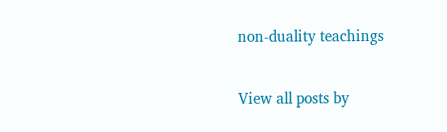non-duality teachings

View all posts by